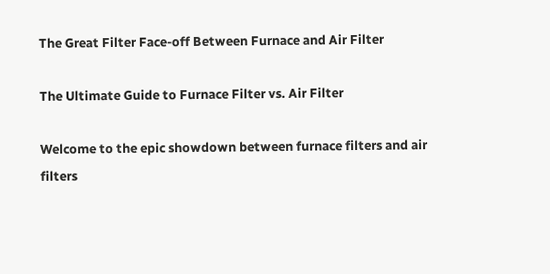The Great Filter Face-off Between Furnace and Air Filter

The Ultimate Guide to Furnace Filter vs. Air Filter

Welcome to the epic showdown between furnace filters and air filters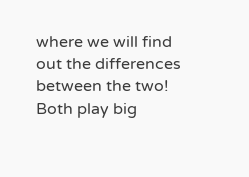where we will find out the differences between the two! Both play big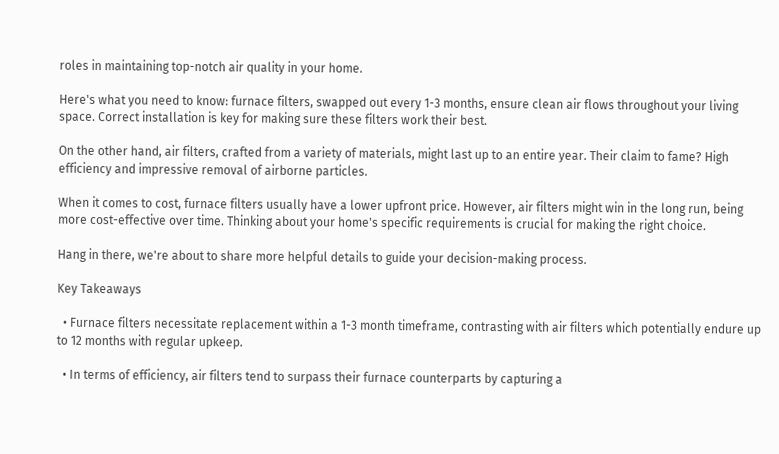roles in maintaining top-notch air quality in your home.

Here's what you need to know: furnace filters, swapped out every 1-3 months, ensure clean air flows throughout your living space. Correct installation is key for making sure these filters work their best.

On the other hand, air filters, crafted from a variety of materials, might last up to an entire year. Their claim to fame? High efficiency and impressive removal of airborne particles.

When it comes to cost, furnace filters usually have a lower upfront price. However, air filters might win in the long run, being more cost-effective over time. Thinking about your home's specific requirements is crucial for making the right choice.

Hang in there, we're about to share more helpful details to guide your decision-making process.

Key Takeaways

  • Furnace filters necessitate replacement within a 1-3 month timeframe, contrasting with air filters which potentially endure up to 12 months with regular upkeep.

  • In terms of efficiency, air filters tend to surpass their furnace counterparts by capturing a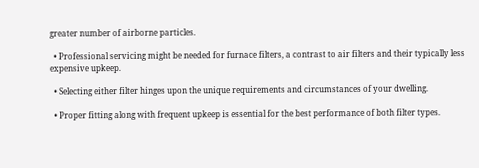greater number of airborne particles.

  • Professional servicing might be needed for furnace filters, a contrast to air filters and their typically less expensive upkeep.

  • Selecting either filter hinges upon the unique requirements and circumstances of your dwelling.

  • Proper fitting along with frequent upkeep is essential for the best performance of both filter types.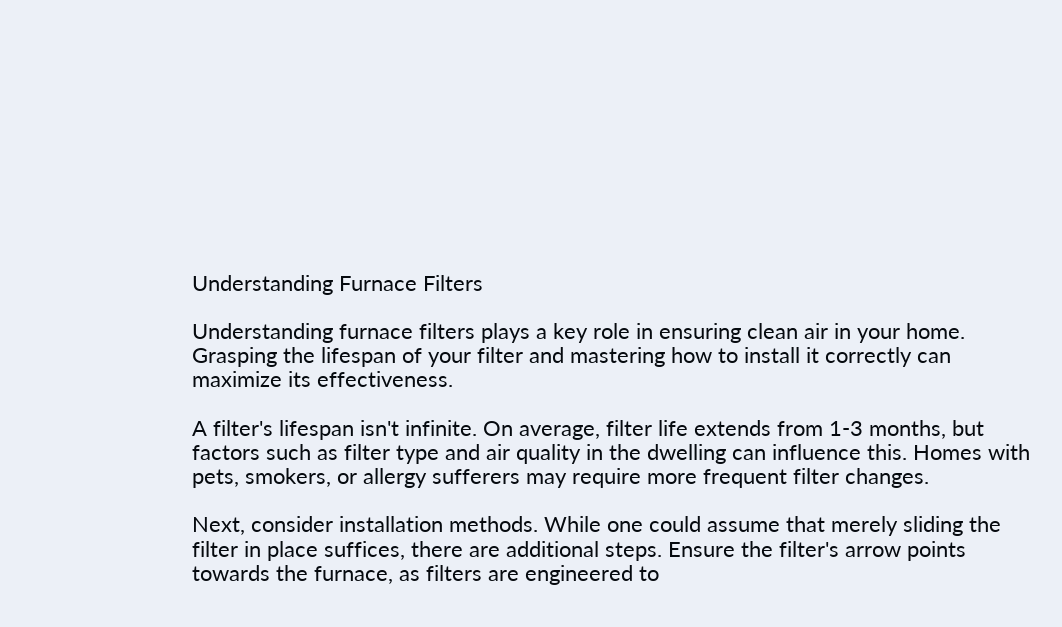Understanding Furnace Filters

Understanding furnace filters plays a key role in ensuring clean air in your home. Grasping the lifespan of your filter and mastering how to install it correctly can maximize its effectiveness.

A filter's lifespan isn't infinite. On average, filter life extends from 1-3 months, but factors such as filter type and air quality in the dwelling can influence this. Homes with pets, smokers, or allergy sufferers may require more frequent filter changes.

Next, consider installation methods. While one could assume that merely sliding the filter in place suffices, there are additional steps. Ensure the filter's arrow points towards the furnace, as filters are engineered to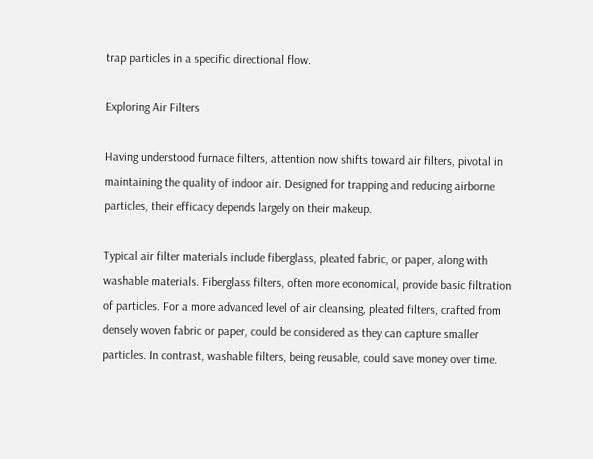trap particles in a specific directional flow.

Exploring Air Filters

Having understood furnace filters, attention now shifts toward air filters, pivotal in maintaining the quality of indoor air. Designed for trapping and reducing airborne particles, their efficacy depends largely on their makeup.

Typical air filter materials include fiberglass, pleated fabric, or paper, along with washable materials. Fiberglass filters, often more economical, provide basic filtration of particles. For a more advanced level of air cleansing, pleated filters, crafted from densely woven fabric or paper, could be considered as they can capture smaller particles. In contrast, washable filters, being reusable, could save money over time.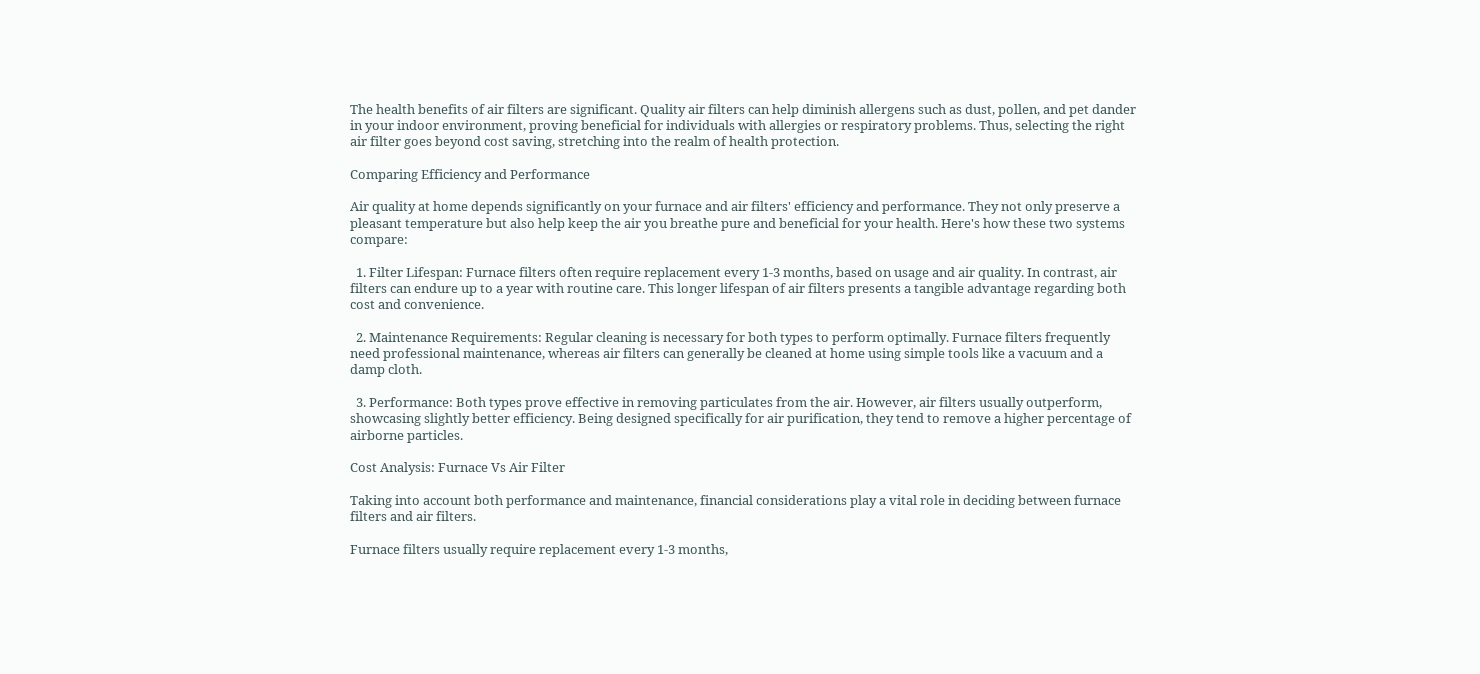The health benefits of air filters are significant. Quality air filters can help diminish allergens such as dust, pollen, and pet dander in your indoor environment, proving beneficial for individuals with allergies or respiratory problems. Thus, selecting the right air filter goes beyond cost saving, stretching into the realm of health protection.

Comparing Efficiency and Performance

Air quality at home depends significantly on your furnace and air filters' efficiency and performance. They not only preserve a pleasant temperature but also help keep the air you breathe pure and beneficial for your health. Here's how these two systems compare:

  1. Filter Lifespan: Furnace filters often require replacement every 1-3 months, based on usage and air quality. In contrast, air filters can endure up to a year with routine care. This longer lifespan of air filters presents a tangible advantage regarding both cost and convenience.

  2. Maintenance Requirements: Regular cleaning is necessary for both types to perform optimally. Furnace filters frequently need professional maintenance, whereas air filters can generally be cleaned at home using simple tools like a vacuum and a damp cloth.

  3. Performance: Both types prove effective in removing particulates from the air. However, air filters usually outperform, showcasing slightly better efficiency. Being designed specifically for air purification, they tend to remove a higher percentage of airborne particles.

Cost Analysis: Furnace Vs Air Filter

Taking into account both performance and maintenance, financial considerations play a vital role in deciding between furnace filters and air filters.

Furnace filters usually require replacement every 1-3 months,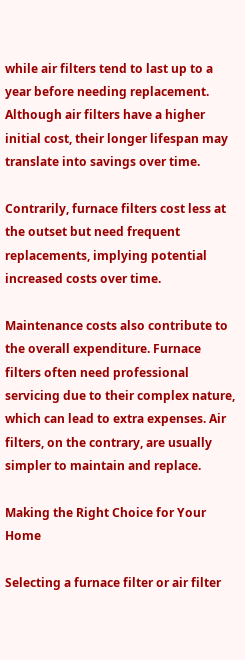while air filters tend to last up to a year before needing replacement. Although air filters have a higher initial cost, their longer lifespan may translate into savings over time.

Contrarily, furnace filters cost less at the outset but need frequent replacements, implying potential increased costs over time.

Maintenance costs also contribute to the overall expenditure. Furnace filters often need professional servicing due to their complex nature, which can lead to extra expenses. Air filters, on the contrary, are usually simpler to maintain and replace.

Making the Right Choice for Your Home

Selecting a furnace filter or air filter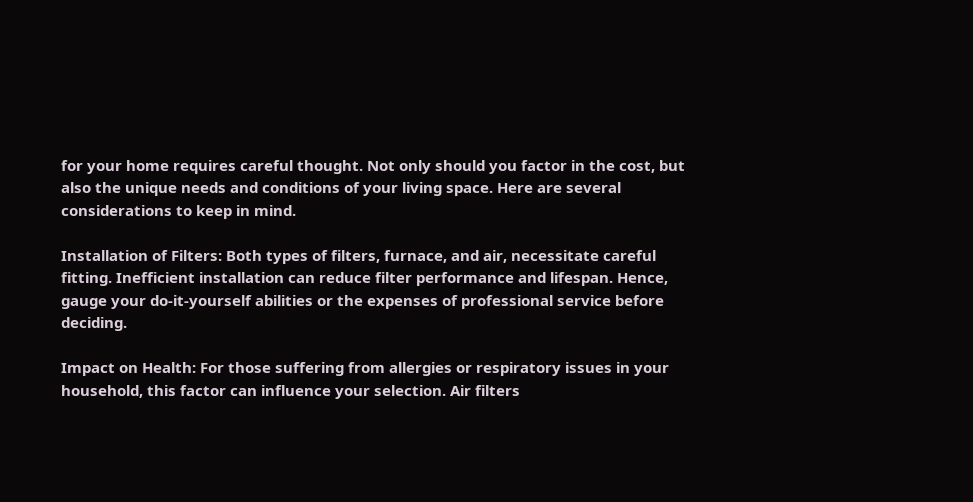for your home requires careful thought. Not only should you factor in the cost, but also the unique needs and conditions of your living space. Here are several considerations to keep in mind.

Installation of Filters: Both types of filters, furnace, and air, necessitate careful fitting. Inefficient installation can reduce filter performance and lifespan. Hence, gauge your do-it-yourself abilities or the expenses of professional service before deciding.

Impact on Health: For those suffering from allergies or respiratory issues in your household, this factor can influence your selection. Air filters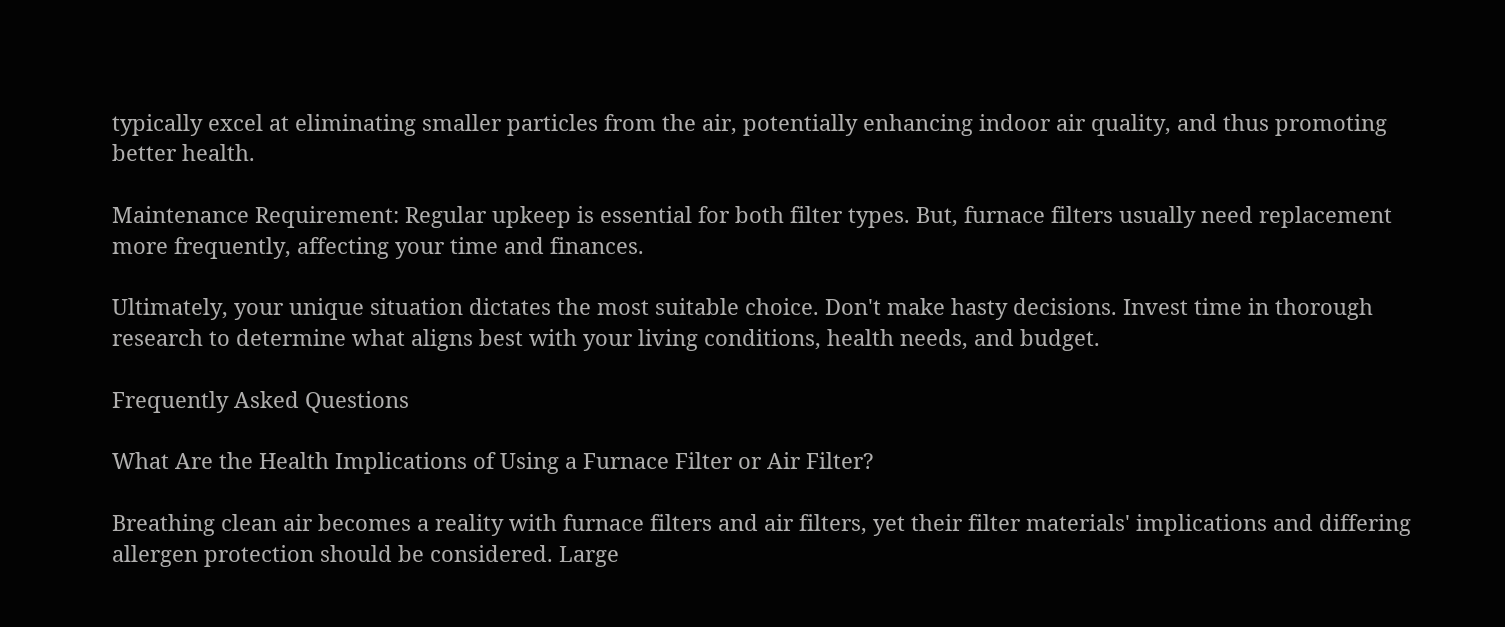typically excel at eliminating smaller particles from the air, potentially enhancing indoor air quality, and thus promoting better health.

Maintenance Requirement: Regular upkeep is essential for both filter types. But, furnace filters usually need replacement more frequently, affecting your time and finances.

Ultimately, your unique situation dictates the most suitable choice. Don't make hasty decisions. Invest time in thorough research to determine what aligns best with your living conditions, health needs, and budget.

Frequently Asked Questions

What Are the Health Implications of Using a Furnace Filter or Air Filter?

Breathing clean air becomes a reality with furnace filters and air filters, yet their filter materials' implications and differing allergen protection should be considered. Large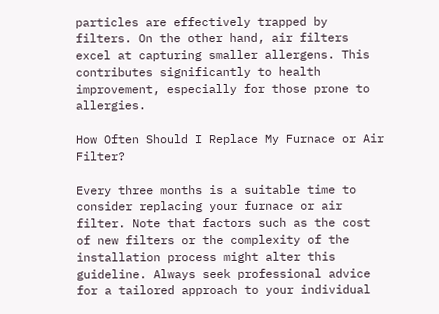particles are effectively trapped by filters. On the other hand, air filters excel at capturing smaller allergens. This contributes significantly to health improvement, especially for those prone to allergies.

How Often Should I Replace My Furnace or Air Filter?

Every three months is a suitable time to consider replacing your furnace or air filter. Note that factors such as the cost of new filters or the complexity of the installation process might alter this guideline. Always seek professional advice for a tailored approach to your individual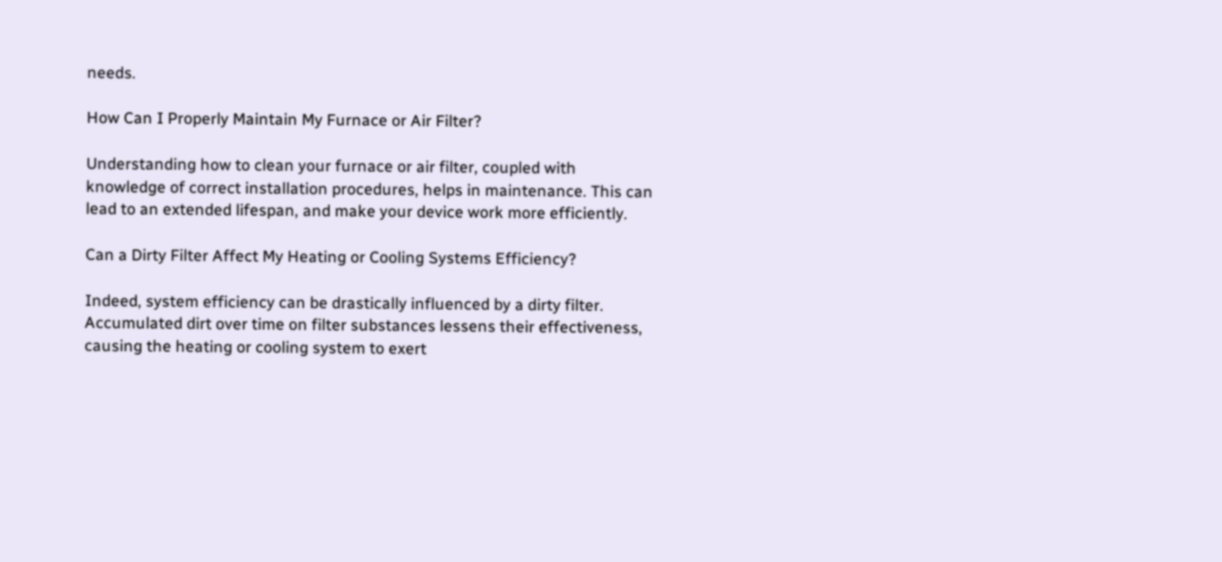needs.

How Can I Properly Maintain My Furnace or Air Filter?

Understanding how to clean your furnace or air filter, coupled with knowledge of correct installation procedures, helps in maintenance. This can lead to an extended lifespan, and make your device work more efficiently.

Can a Dirty Filter Affect My Heating or Cooling Systems Efficiency?

Indeed, system efficiency can be drastically influenced by a dirty filter. Accumulated dirt over time on filter substances lessens their effectiveness, causing the heating or cooling system to exert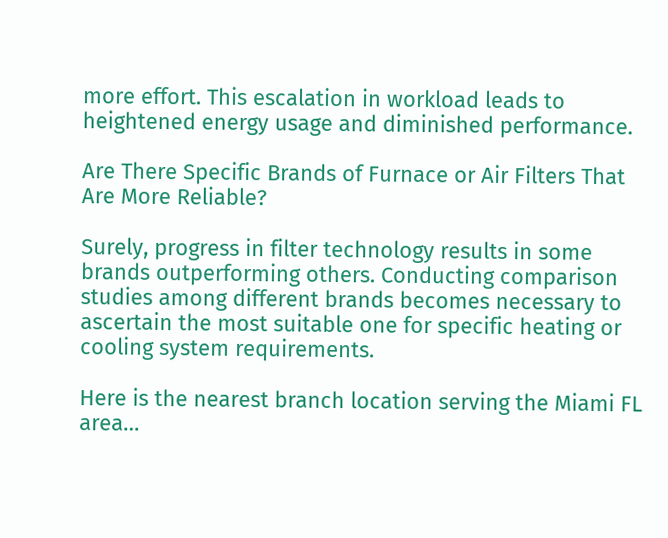more effort. This escalation in workload leads to heightened energy usage and diminished performance.

Are There Specific Brands of Furnace or Air Filters That Are More Reliable?

Surely, progress in filter technology results in some brands outperforming others. Conducting comparison studies among different brands becomes necessary to ascertain the most suitable one for specific heating or cooling system requirements.

Here is the nearest branch location serving the Miami FL area…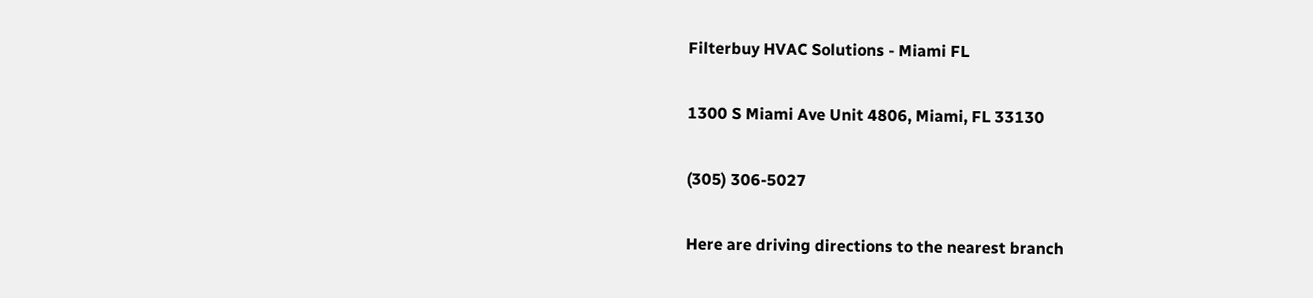Filterbuy HVAC Solutions - Miami FL

1300 S Miami Ave Unit 4806, Miami, FL 33130

(305) 306-5027

Here are driving directions to the nearest branch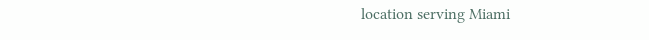location serving Miami